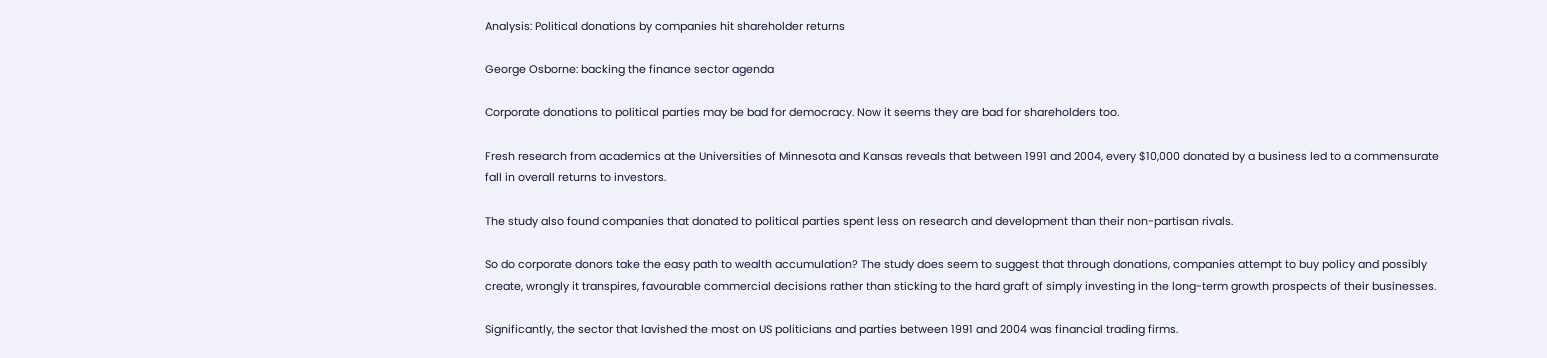Analysis: Political donations by companies hit shareholder returns

George Osborne: backing the finance sector agenda

Corporate donations to political parties may be bad for democracy. Now it seems they are bad for shareholders too.

Fresh research from academics at the Universities of Minnesota and Kansas reveals that between 1991 and 2004, every $10,000 donated by a business led to a commensurate fall in overall returns to investors.

The study also found companies that donated to political parties spent less on research and development than their non-partisan rivals.

So do corporate donors take the easy path to wealth accumulation? The study does seem to suggest that through donations, companies attempt to buy policy and possibly create, wrongly it transpires, favourable commercial decisions rather than sticking to the hard graft of simply investing in the long-term growth prospects of their businesses.

Significantly, the sector that lavished the most on US politicians and parties between 1991 and 2004 was financial trading firms.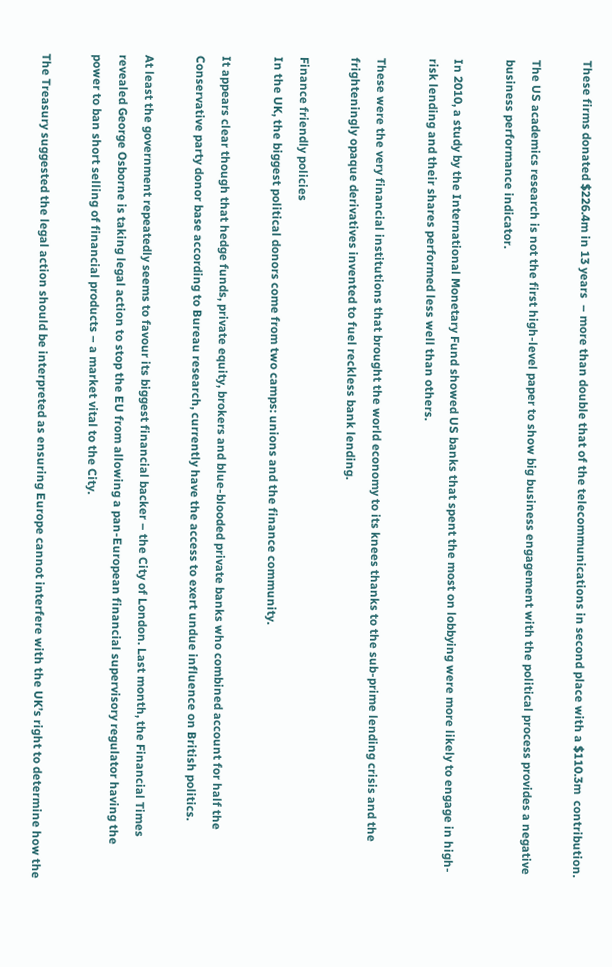These firms donated $226.4m in 13 years  – more than double that of the telecommunications in second place with a $110.3m  contribution.

The US academics research is not the first high-level paper to show big business engagement with the political process provides a negative business performance indicator.

In 2010, a study by the International Monetary Fund showed US banks that spent the most on lobbying were more likely to engage in high-risk lending and their shares performed less well than others.

These were the very financial institutions that brought the world economy to its knees thanks to the sub-prime lending crisis and the frighteningly opaque derivatives invented to fuel reckless bank lending.

Finance friendly policies
In the UK, the biggest political donors come from two camps: unions and the finance community.

It appears clear though that hedge funds, private equity, brokers and blue-blooded private banks who combined account for half the Conservative party donor base according to Bureau research, currently have the access to exert undue influence on British politics.

At least the government repeatedly seems to favour its biggest financial backer – the City of London. Last month, the Financial Times revealed George Osborne is taking legal action to stop the EU from allowing a pan-European financial supervisory regulator having the power to ban short selling of financial products – a market vital to the City.

The Treasury suggested the legal action should be interpreted as ensuring Europe cannot interfere with the UK’s right to determine how the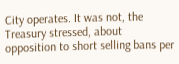City operates. It was not, the Treasury stressed, about opposition to short selling bans per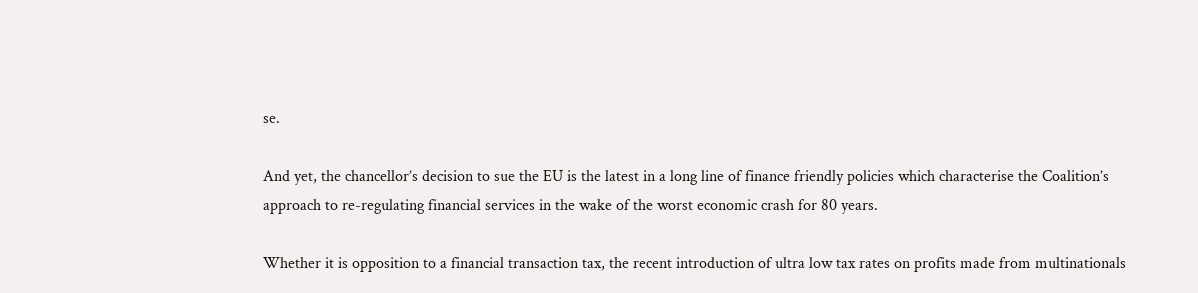se.

And yet, the chancellor’s decision to sue the EU is the latest in a long line of finance friendly policies which characterise the Coalition’s approach to re-regulating financial services in the wake of the worst economic crash for 80 years.

Whether it is opposition to a financial transaction tax, the recent introduction of ultra low tax rates on profits made from multinationals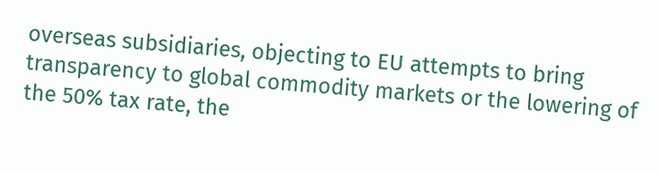overseas subsidiaries, objecting to EU attempts to bring transparency to global commodity markets or the lowering of the 50% tax rate, the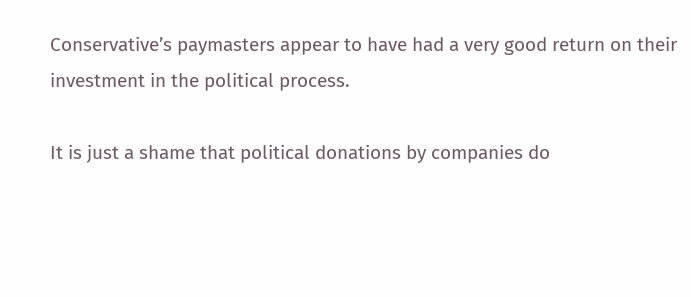Conservative’s paymasters appear to have had a very good return on their investment in the political process.

It is just a shame that political donations by companies do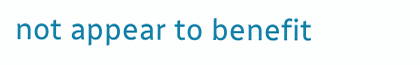not appear to benefit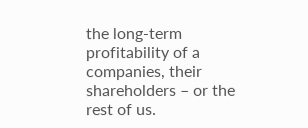the long-term profitability of a companies, their shareholders – or the rest of us.